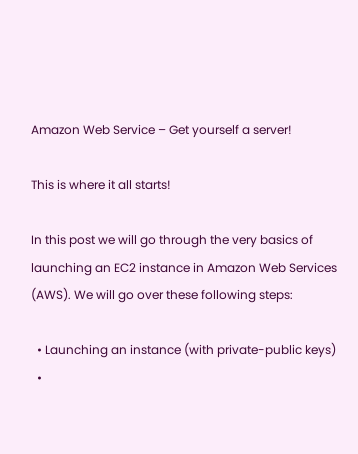Amazon Web Service – Get yourself a server!

This is where it all starts!

In this post we will go through the very basics of launching an EC2 instance in Amazon Web Services (AWS). We will go over these following steps:

  • Launching an instance (with private-public keys)
  •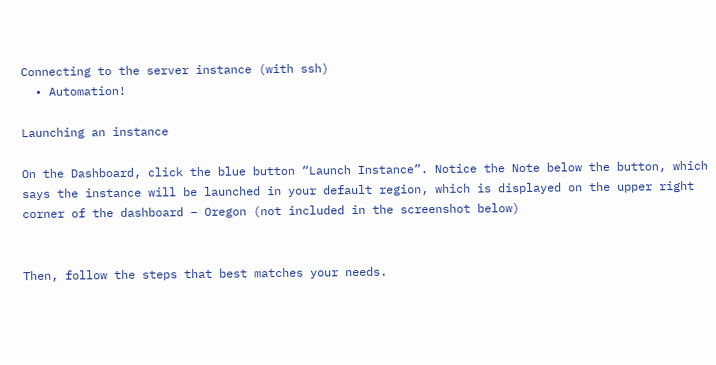Connecting to the server instance (with ssh)
  • Automation!

Launching an instance

On the Dashboard, click the blue button “Launch Instance”. Notice the Note below the button, which says the instance will be launched in your default region, which is displayed on the upper right corner of the dashboard – Oregon (not included in the screenshot below)


Then, follow the steps that best matches your needs.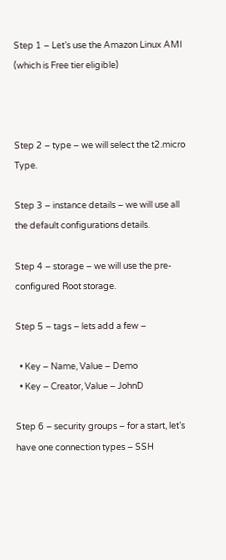Step 1 – Let’s use the Amazon Linux AMI (which is Free tier eligible)



Step 2 – type – we will select the t2.micro Type.

Step 3 – instance details – we will use all the default configurations details.

Step 4 – storage – we will use the pre-configured Root storage.

Step 5 – tags – lets add a few –

  • Key – Name, Value – Demo
  • Key – Creator, Value – JohnD

Step 6 – security groups – for a start, let’s have one connection types – SSH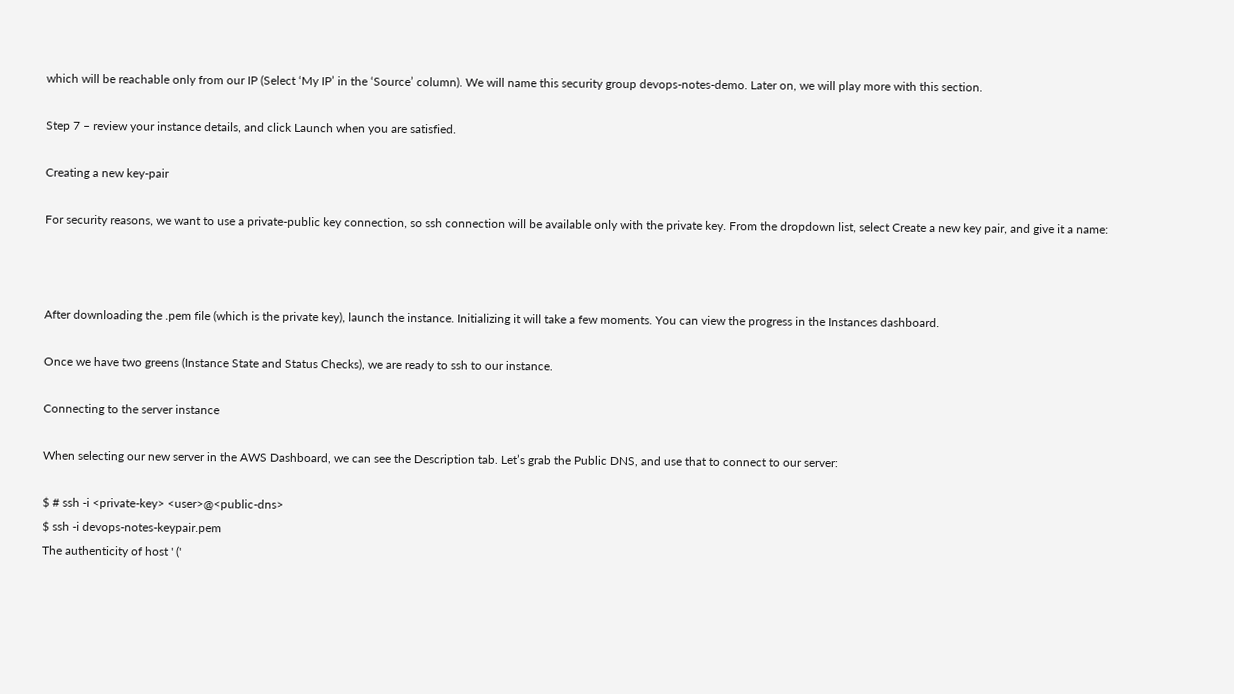which will be reachable only from our IP (Select ‘My IP’ in the ‘Source’ column). We will name this security group devops-notes-demo. Later on, we will play more with this section.

Step 7 – review your instance details, and click Launch when you are satisfied.

Creating a new key-pair

For security reasons, we want to use a private-public key connection, so ssh connection will be available only with the private key. From the dropdown list, select Create a new key pair, and give it a name:



After downloading the .pem file (which is the private key), launch the instance. Initializing it will take a few moments. You can view the progress in the Instances dashboard.

Once we have two greens (Instance State and Status Checks), we are ready to ssh to our instance.

Connecting to the server instance

When selecting our new server in the AWS Dashboard, we can see the Description tab. Let’s grab the Public DNS, and use that to connect to our server:

$ # ssh -i <private-key> <user>@<public-dns>
$ ssh -i devops-notes-keypair.pem
The authenticity of host ' ('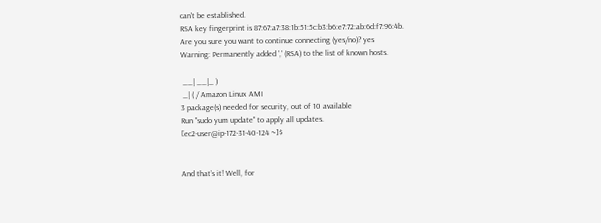can't be established.
RSA key fingerprint is 87:67:a7:38:1b:51:5c:b3:b6:e7:72:ab:6d:f7:96:4b.
Are you sure you want to continue connecting (yes/no)? yes
Warning: Permanently added ',' (RSA) to the list of known hosts.

 __| __|_ )
 _| ( / Amazon Linux AMI
3 package(s) needed for security, out of 10 available
Run "sudo yum update" to apply all updates.
[ec2-user@ip-172-31-40-124 ~]$


And that’s it! Well, for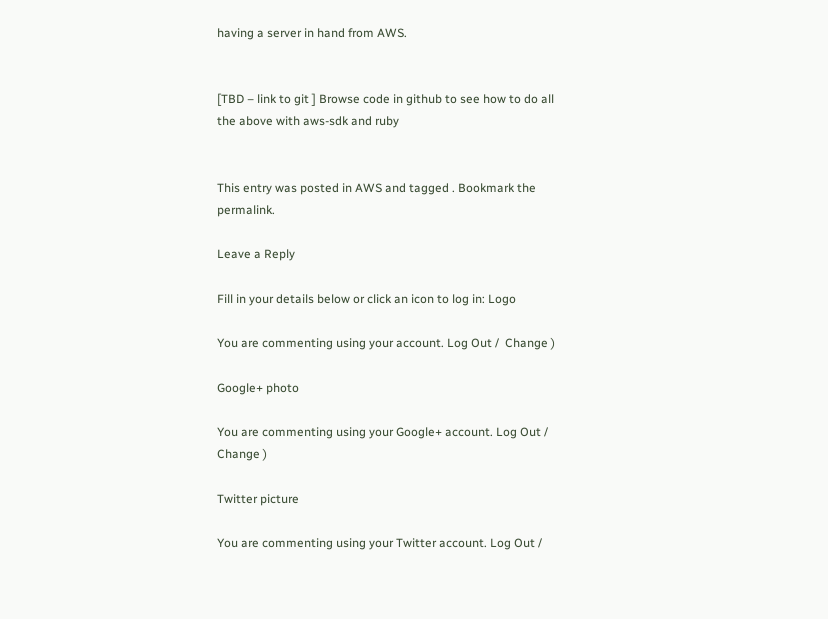having a server in hand from AWS.


[TBD – link to git ] Browse code in github to see how to do all the above with aws-sdk and ruby


This entry was posted in AWS and tagged . Bookmark the permalink.

Leave a Reply

Fill in your details below or click an icon to log in: Logo

You are commenting using your account. Log Out /  Change )

Google+ photo

You are commenting using your Google+ account. Log Out /  Change )

Twitter picture

You are commenting using your Twitter account. Log Out /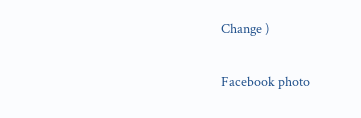Change )

Facebook photo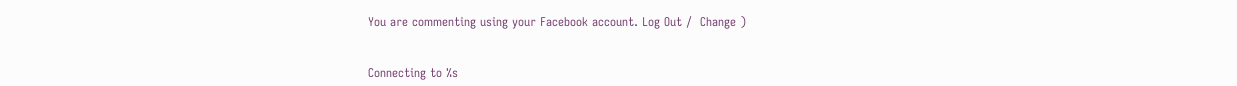You are commenting using your Facebook account. Log Out /  Change )


Connecting to %s